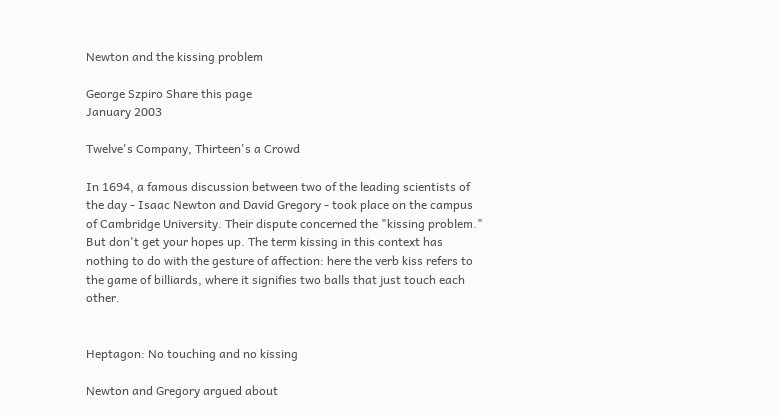Newton and the kissing problem

George Szpiro Share this page
January 2003

Twelve's Company, Thirteen's a Crowd

In 1694, a famous discussion between two of the leading scientists of the day - Isaac Newton and David Gregory - took place on the campus of Cambridge University. Their dispute concerned the "kissing problem." But don't get your hopes up. The term kissing in this context has nothing to do with the gesture of affection: here the verb kiss refers to the game of billiards, where it signifies two balls that just touch each other.


Heptagon: No touching and no kissing

Newton and Gregory argued about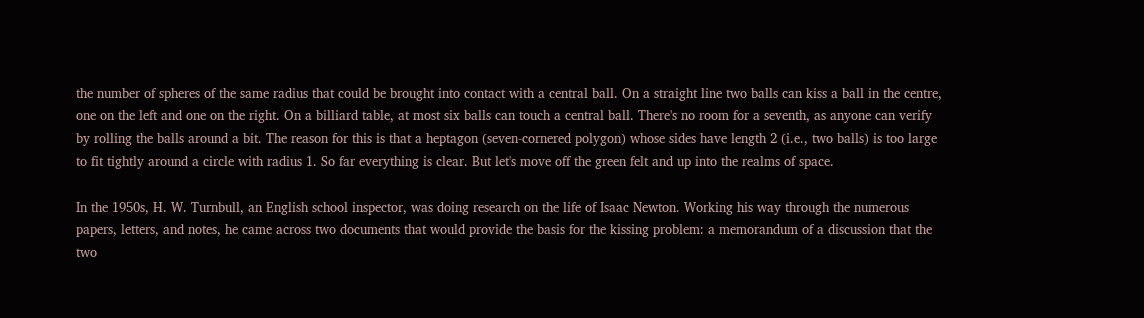the number of spheres of the same radius that could be brought into contact with a central ball. On a straight line two balls can kiss a ball in the centre, one on the left and one on the right. On a billiard table, at most six balls can touch a central ball. There's no room for a seventh, as anyone can verify by rolling the balls around a bit. The reason for this is that a heptagon (seven-cornered polygon) whose sides have length 2 (i.e., two balls) is too large to fit tightly around a circle with radius 1. So far everything is clear. But let's move off the green felt and up into the realms of space.

In the 1950s, H. W. Turnbull, an English school inspector, was doing research on the life of Isaac Newton. Working his way through the numerous papers, letters, and notes, he came across two documents that would provide the basis for the kissing problem: a memorandum of a discussion that the two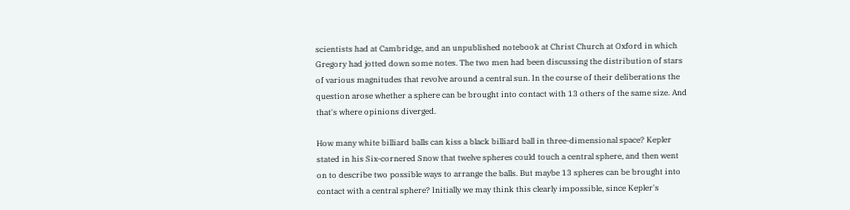scientists had at Cambridge, and an unpublished notebook at Christ Church at Oxford in which Gregory had jotted down some notes. The two men had been discussing the distribution of stars of various magnitudes that revolve around a central sun. In the course of their deliberations the question arose whether a sphere can be brought into contact with 13 others of the same size. And that's where opinions diverged.

How many white billiard balls can kiss a black billiard ball in three-dimensional space? Kepler stated in his Six-cornered Snow that twelve spheres could touch a central sphere, and then went on to describe two possible ways to arrange the balls. But maybe 13 spheres can be brought into contact with a central sphere? Initially we may think this clearly impossible, since Kepler's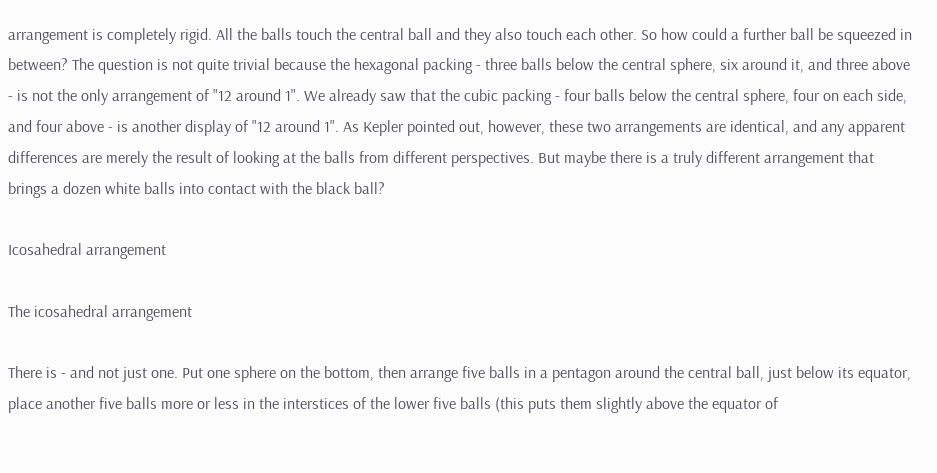arrangement is completely rigid. All the balls touch the central ball and they also touch each other. So how could a further ball be squeezed in between? The question is not quite trivial because the hexagonal packing - three balls below the central sphere, six around it, and three above - is not the only arrangement of "12 around 1". We already saw that the cubic packing - four balls below the central sphere, four on each side, and four above - is another display of "12 around 1". As Kepler pointed out, however, these two arrangements are identical, and any apparent differences are merely the result of looking at the balls from different perspectives. But maybe there is a truly different arrangement that brings a dozen white balls into contact with the black ball?

Icosahedral arrangement

The icosahedral arrangement

There is - and not just one. Put one sphere on the bottom, then arrange five balls in a pentagon around the central ball, just below its equator, place another five balls more or less in the interstices of the lower five balls (this puts them slightly above the equator of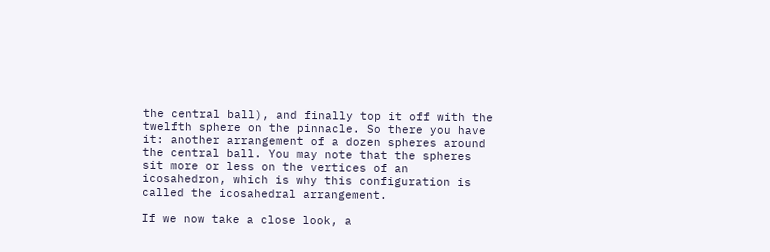the central ball), and finally top it off with the twelfth sphere on the pinnacle. So there you have it: another arrangement of a dozen spheres around the central ball. You may note that the spheres sit more or less on the vertices of an icosahedron, which is why this configuration is called the icosahedral arrangement.

If we now take a close look, a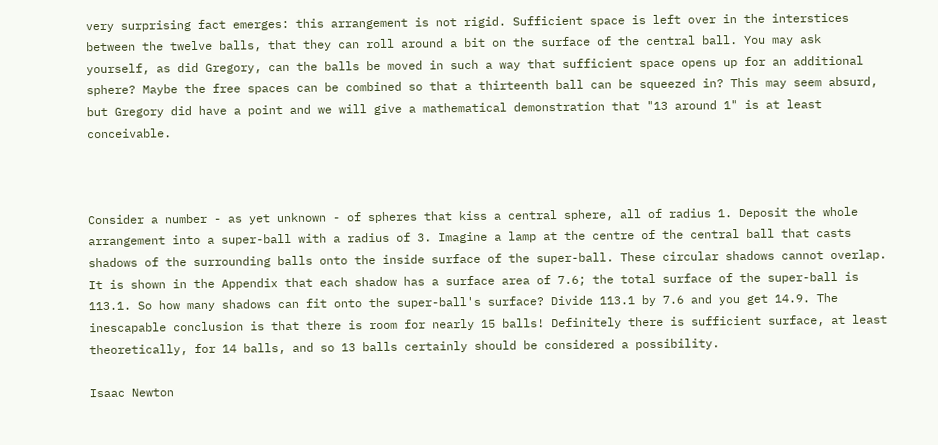very surprising fact emerges: this arrangement is not rigid. Sufficient space is left over in the interstices between the twelve balls, that they can roll around a bit on the surface of the central ball. You may ask yourself, as did Gregory, can the balls be moved in such a way that sufficient space opens up for an additional sphere? Maybe the free spaces can be combined so that a thirteenth ball can be squeezed in? This may seem absurd, but Gregory did have a point and we will give a mathematical demonstration that "13 around 1" is at least conceivable.



Consider a number - as yet unknown - of spheres that kiss a central sphere, all of radius 1. Deposit the whole arrangement into a super-ball with a radius of 3. Imagine a lamp at the centre of the central ball that casts shadows of the surrounding balls onto the inside surface of the super-ball. These circular shadows cannot overlap. It is shown in the Appendix that each shadow has a surface area of 7.6; the total surface of the super-ball is 113.1. So how many shadows can fit onto the super-ball's surface? Divide 113.1 by 7.6 and you get 14.9. The inescapable conclusion is that there is room for nearly 15 balls! Definitely there is sufficient surface, at least theoretically, for 14 balls, and so 13 balls certainly should be considered a possibility.

Isaac Newton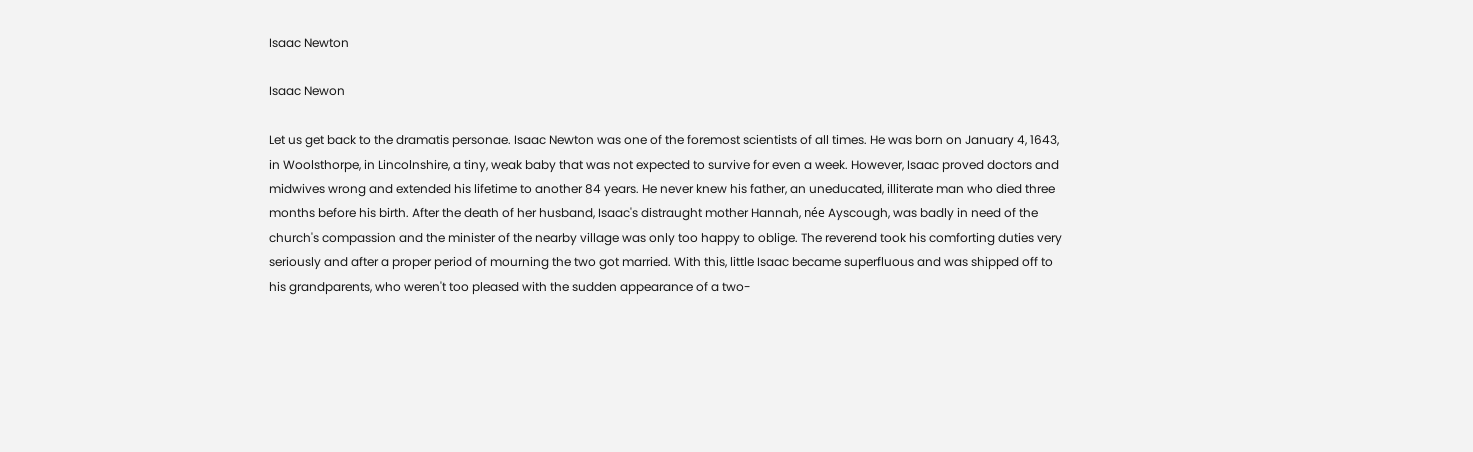Isaac Newton

Isaac Newon

Let us get back to the dramatis personae. Isaac Newton was one of the foremost scientists of all times. He was born on January 4, 1643, in Woolsthorpe, in Lincolnshire, a tiny, weak baby that was not expected to survive for even a week. However, Isaac proved doctors and midwives wrong and extended his lifetime to another 84 years. He never knew his father, an uneducated, illiterate man who died three months before his birth. After the death of her husband, Isaac's distraught mother Hannah, née Ayscough, was badly in need of the church's compassion and the minister of the nearby village was only too happy to oblige. The reverend took his comforting duties very seriously and after a proper period of mourning the two got married. With this, little Isaac became superfluous and was shipped off to his grandparents, who weren't too pleased with the sudden appearance of a two-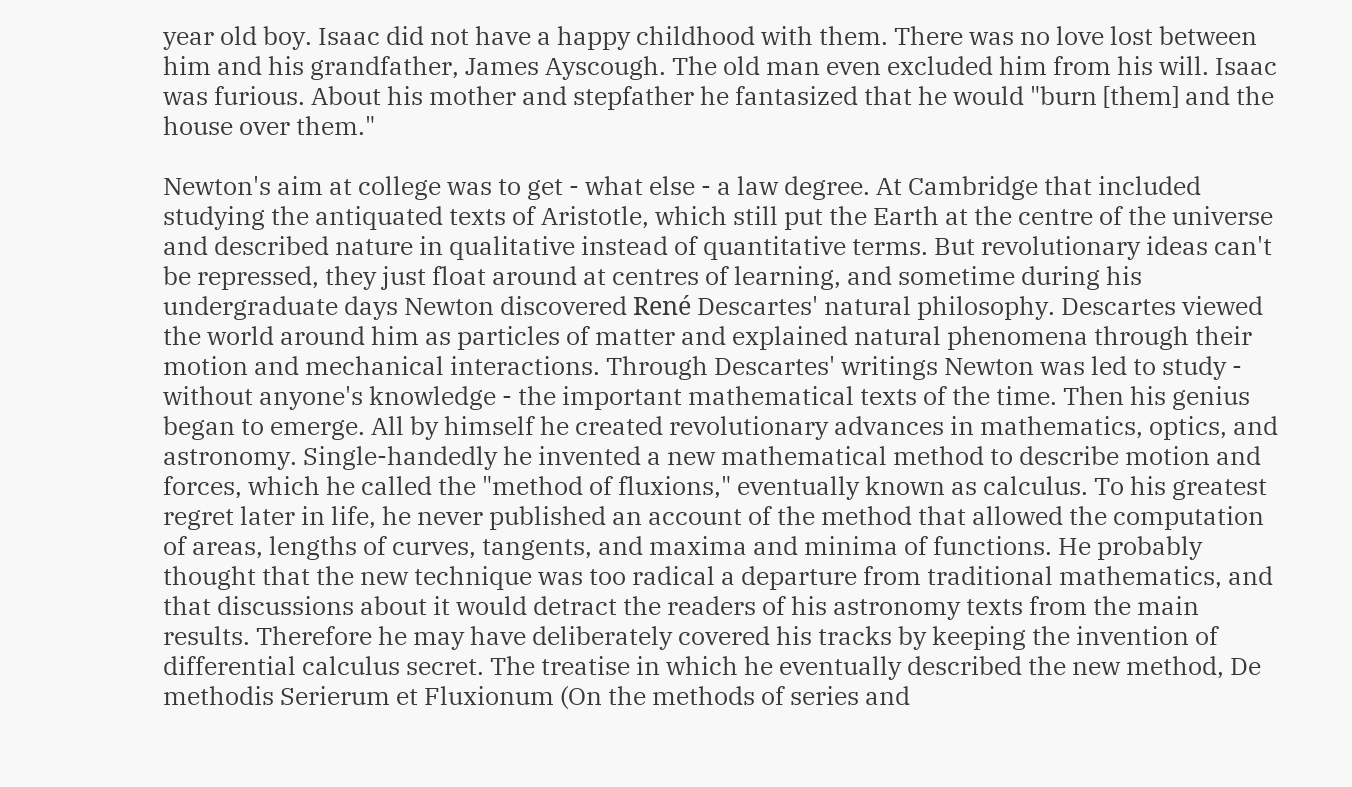year old boy. Isaac did not have a happy childhood with them. There was no love lost between him and his grandfather, James Ayscough. The old man even excluded him from his will. Isaac was furious. About his mother and stepfather he fantasized that he would "burn [them] and the house over them."

Newton's aim at college was to get - what else - a law degree. At Cambridge that included studying the antiquated texts of Aristotle, which still put the Earth at the centre of the universe and described nature in qualitative instead of quantitative terms. But revolutionary ideas can't be repressed, they just float around at centres of learning, and sometime during his undergraduate days Newton discovered René Descartes' natural philosophy. Descartes viewed the world around him as particles of matter and explained natural phenomena through their motion and mechanical interactions. Through Descartes' writings Newton was led to study - without anyone's knowledge - the important mathematical texts of the time. Then his genius began to emerge. All by himself he created revolutionary advances in mathematics, optics, and astronomy. Single-handedly he invented a new mathematical method to describe motion and forces, which he called the "method of fluxions," eventually known as calculus. To his greatest regret later in life, he never published an account of the method that allowed the computation of areas, lengths of curves, tangents, and maxima and minima of functions. He probably thought that the new technique was too radical a departure from traditional mathematics, and that discussions about it would detract the readers of his astronomy texts from the main results. Therefore he may have deliberately covered his tracks by keeping the invention of differential calculus secret. The treatise in which he eventually described the new method, De methodis Serierum et Fluxionum (On the methods of series and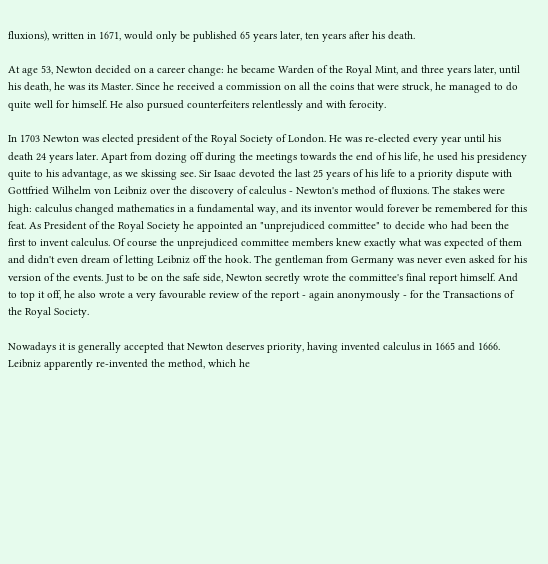fluxions), written in 1671, would only be published 65 years later, ten years after his death.

At age 53, Newton decided on a career change: he became Warden of the Royal Mint, and three years later, until his death, he was its Master. Since he received a commission on all the coins that were struck, he managed to do quite well for himself. He also pursued counterfeiters relentlessly and with ferocity.

In 1703 Newton was elected president of the Royal Society of London. He was re-elected every year until his death 24 years later. Apart from dozing off during the meetings towards the end of his life, he used his presidency quite to his advantage, as we skissing see. Sir Isaac devoted the last 25 years of his life to a priority dispute with Gottfried Wilhelm von Leibniz over the discovery of calculus - Newton's method of fluxions. The stakes were high: calculus changed mathematics in a fundamental way, and its inventor would forever be remembered for this feat. As President of the Royal Society he appointed an "unprejudiced committee" to decide who had been the first to invent calculus. Of course the unprejudiced committee members knew exactly what was expected of them and didn't even dream of letting Leibniz off the hook. The gentleman from Germany was never even asked for his version of the events. Just to be on the safe side, Newton secretly wrote the committee's final report himself. And to top it off, he also wrote a very favourable review of the report - again anonymously - for the Transactions of the Royal Society.

Nowadays it is generally accepted that Newton deserves priority, having invented calculus in 1665 and 1666. Leibniz apparently re-invented the method, which he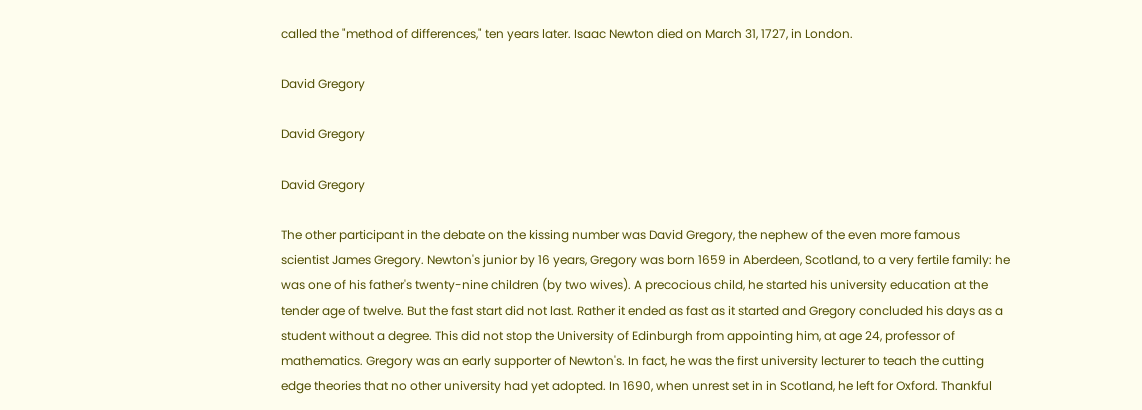called the "method of differences," ten years later. Isaac Newton died on March 31, 1727, in London.

David Gregory

David Gregory

David Gregory

The other participant in the debate on the kissing number was David Gregory, the nephew of the even more famous scientist James Gregory. Newton's junior by 16 years, Gregory was born 1659 in Aberdeen, Scotland, to a very fertile family: he was one of his father's twenty-nine children (by two wives). A precocious child, he started his university education at the tender age of twelve. But the fast start did not last. Rather it ended as fast as it started and Gregory concluded his days as a student without a degree. This did not stop the University of Edinburgh from appointing him, at age 24, professor of mathematics. Gregory was an early supporter of Newton's. In fact, he was the first university lecturer to teach the cutting edge theories that no other university had yet adopted. In 1690, when unrest set in in Scotland, he left for Oxford. Thankful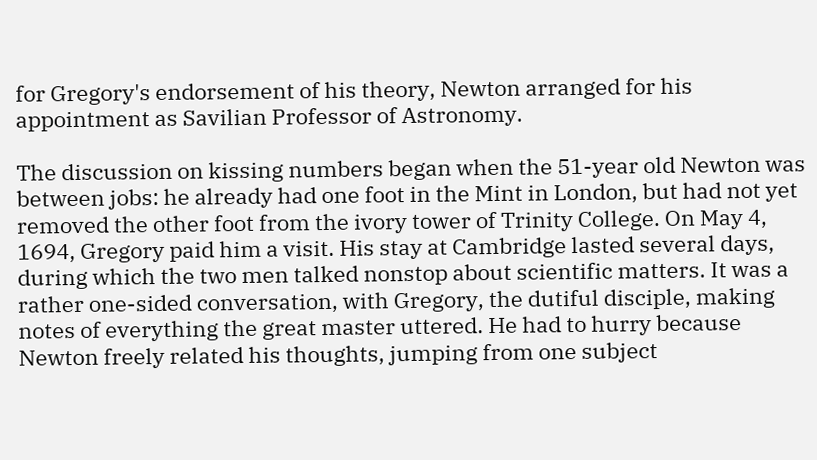for Gregory's endorsement of his theory, Newton arranged for his appointment as Savilian Professor of Astronomy.

The discussion on kissing numbers began when the 51-year old Newton was between jobs: he already had one foot in the Mint in London, but had not yet removed the other foot from the ivory tower of Trinity College. On May 4, 1694, Gregory paid him a visit. His stay at Cambridge lasted several days, during which the two men talked nonstop about scientific matters. It was a rather one-sided conversation, with Gregory, the dutiful disciple, making notes of everything the great master uttered. He had to hurry because Newton freely related his thoughts, jumping from one subject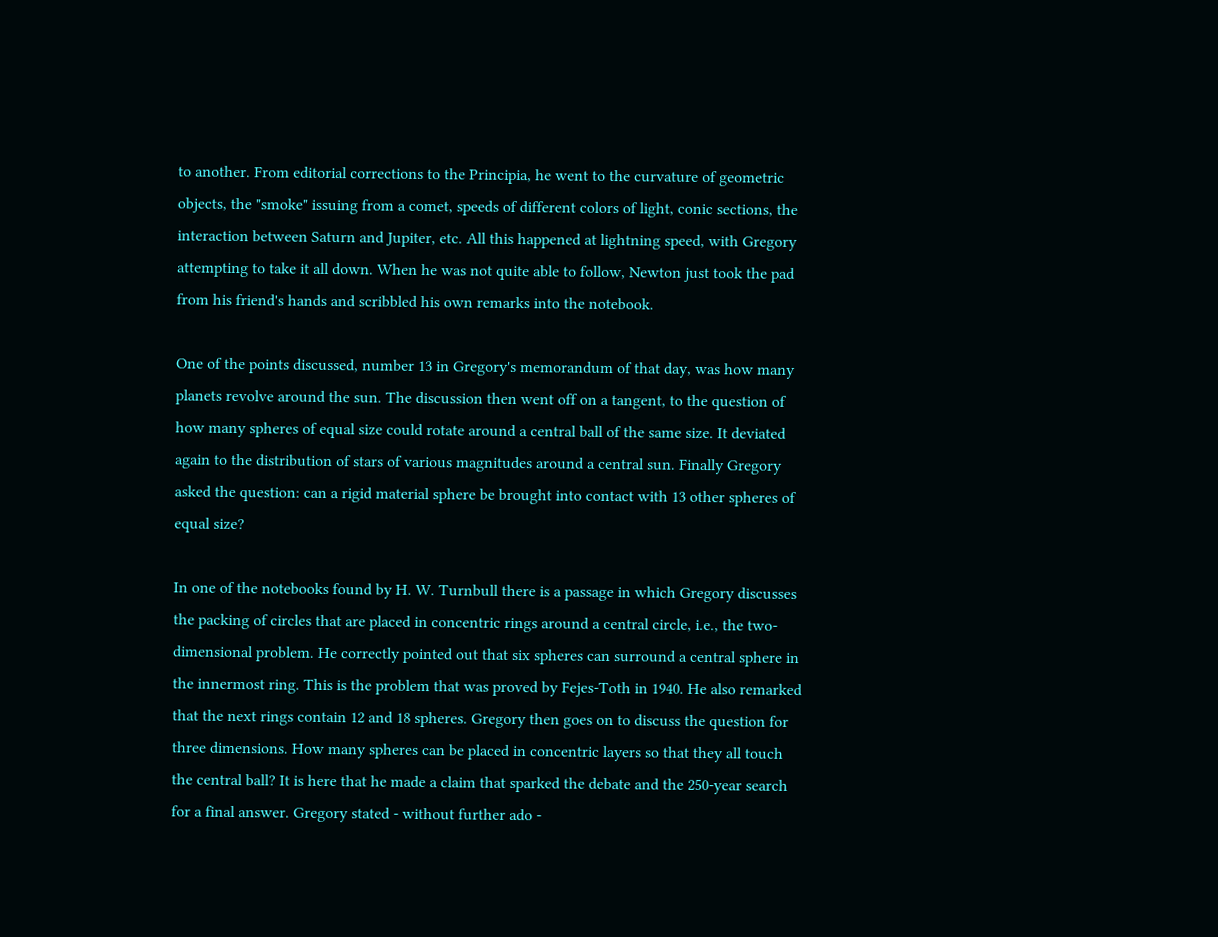to another. From editorial corrections to the Principia, he went to the curvature of geometric objects, the "smoke" issuing from a comet, speeds of different colors of light, conic sections, the interaction between Saturn and Jupiter, etc. All this happened at lightning speed, with Gregory attempting to take it all down. When he was not quite able to follow, Newton just took the pad from his friend's hands and scribbled his own remarks into the notebook.

One of the points discussed, number 13 in Gregory's memorandum of that day, was how many planets revolve around the sun. The discussion then went off on a tangent, to the question of how many spheres of equal size could rotate around a central ball of the same size. It deviated again to the distribution of stars of various magnitudes around a central sun. Finally Gregory asked the question: can a rigid material sphere be brought into contact with 13 other spheres of equal size?

In one of the notebooks found by H. W. Turnbull there is a passage in which Gregory discusses the packing of circles that are placed in concentric rings around a central circle, i.e., the two-dimensional problem. He correctly pointed out that six spheres can surround a central sphere in the innermost ring. This is the problem that was proved by Fejes-Toth in 1940. He also remarked that the next rings contain 12 and 18 spheres. Gregory then goes on to discuss the question for three dimensions. How many spheres can be placed in concentric layers so that they all touch the central ball? It is here that he made a claim that sparked the debate and the 250-year search for a final answer. Gregory stated - without further ado -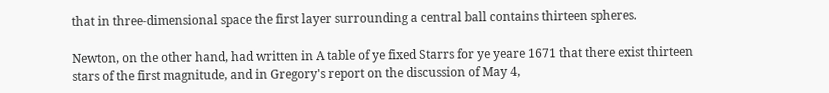that in three-dimensional space the first layer surrounding a central ball contains thirteen spheres.

Newton, on the other hand, had written in A table of ye fixed Starrs for ye yeare 1671 that there exist thirteen stars of the first magnitude, and in Gregory's report on the discussion of May 4,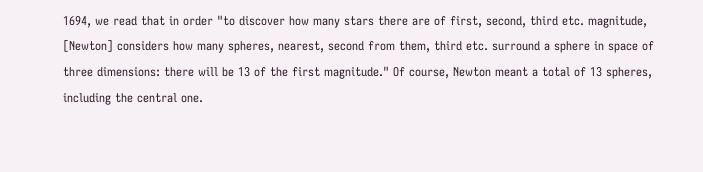1694, we read that in order "to discover how many stars there are of first, second, third etc. magnitude, [Newton] considers how many spheres, nearest, second from them, third etc. surround a sphere in space of three dimensions: there will be 13 of the first magnitude." Of course, Newton meant a total of 13 spheres, including the central one.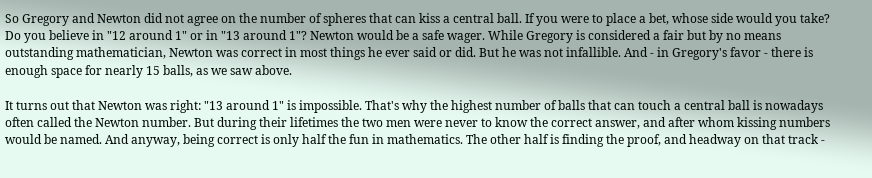So Gregory and Newton did not agree on the number of spheres that can kiss a central ball. If you were to place a bet, whose side would you take? Do you believe in "12 around 1" or in "13 around 1"? Newton would be a safe wager. While Gregory is considered a fair but by no means outstanding mathematician, Newton was correct in most things he ever said or did. But he was not infallible. And - in Gregory's favor - there is enough space for nearly 15 balls, as we saw above.

It turns out that Newton was right: "13 around 1" is impossible. That's why the highest number of balls that can touch a central ball is nowadays often called the Newton number. But during their lifetimes the two men were never to know the correct answer, and after whom kissing numbers would be named. And anyway, being correct is only half the fun in mathematics. The other half is finding the proof, and headway on that track -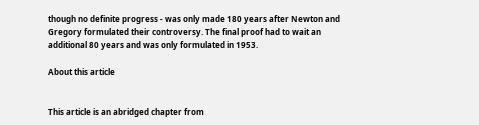though no definite progress - was only made 180 years after Newton and Gregory formulated their controversy. The final proof had to wait an additional 80 years and was only formulated in 1953.

About this article


This article is an abridged chapter from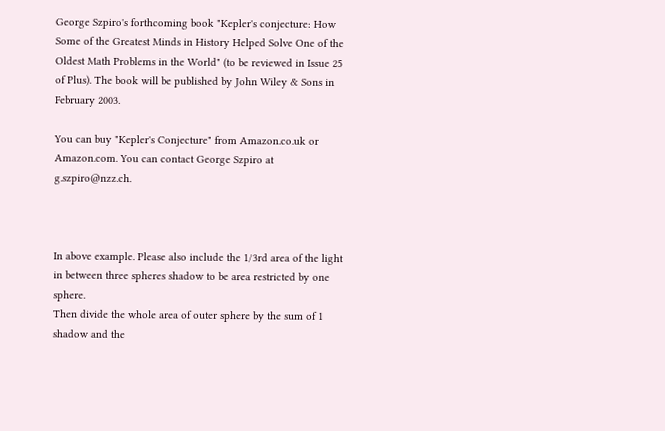George Szpiro's forthcoming book "Kepler's conjecture: How Some of the Greatest Minds in History Helped Solve One of the Oldest Math Problems in the World" (to be reviewed in Issue 25 of Plus). The book will be published by John Wiley & Sons in February 2003.

You can buy "Kepler's Conjecture" from Amazon.co.uk or Amazon.com. You can contact George Szpiro at g.szpiro@nzz.ch.



In above example. Please also include the 1/3rd area of the light in between three spheres shadow to be area restricted by one sphere.
Then divide the whole area of outer sphere by the sum of 1 shadow and the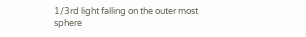1/3rd light falling on the outer most sphere